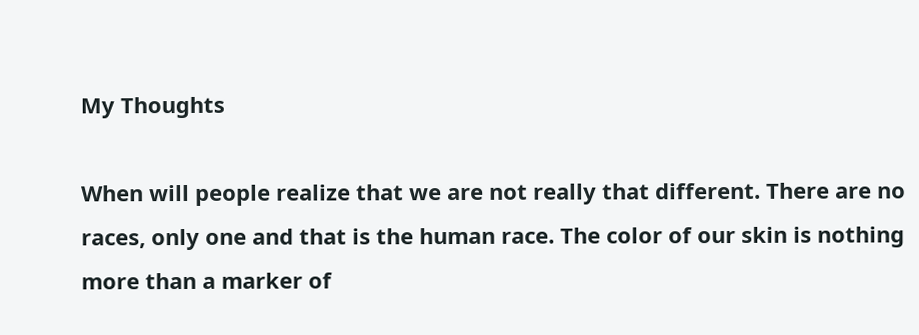My Thoughts

When will people realize that we are not really that different. There are no races, only one and that is the human race. The color of our skin is nothing more than a marker of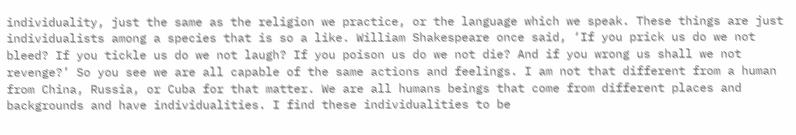individuality, just the same as the religion we practice, or the language which we speak. These things are just individualists among a species that is so a like. William Shakespeare once said, ‘If you prick us do we not bleed? If you tickle us do we not laugh? If you poison us do we not die? And if you wrong us shall we not revenge?’ So you see we are all capable of the same actions and feelings. I am not that different from a human from China, Russia, or Cuba for that matter. We are all humans beings that come from different places and backgrounds and have individualities. I find these individualities to be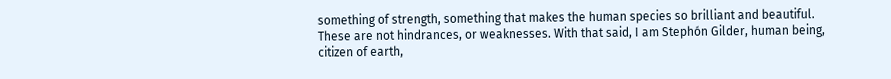something of strength, something that makes the human species so brilliant and beautiful. These are not hindrances, or weaknesses. With that said, I am Stephón Gilder, human being, citizen of earth,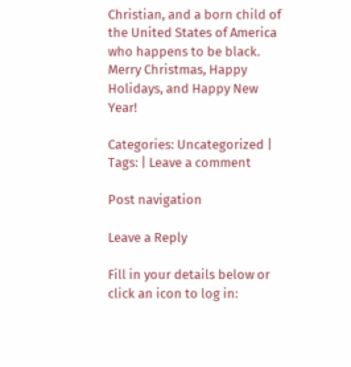Christian, and a born child of the United States of America who happens to be black. Merry Christmas, Happy Holidays, and Happy New Year!

Categories: Uncategorized | Tags: | Leave a comment

Post navigation

Leave a Reply

Fill in your details below or click an icon to log in: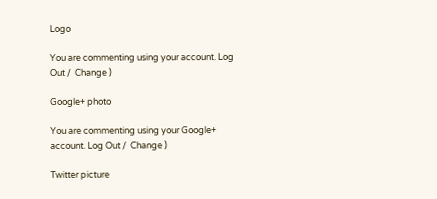Logo

You are commenting using your account. Log Out /  Change )

Google+ photo

You are commenting using your Google+ account. Log Out /  Change )

Twitter picture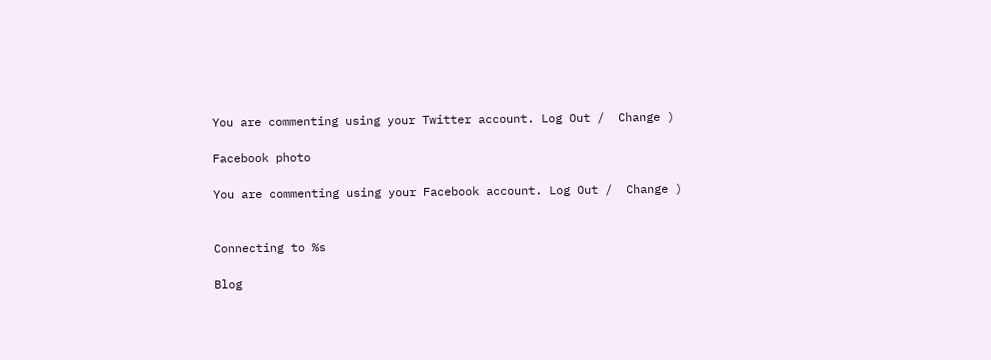You are commenting using your Twitter account. Log Out /  Change )

Facebook photo

You are commenting using your Facebook account. Log Out /  Change )


Connecting to %s

Blog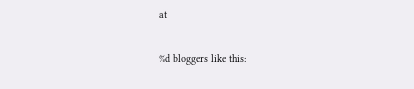at

%d bloggers like this: